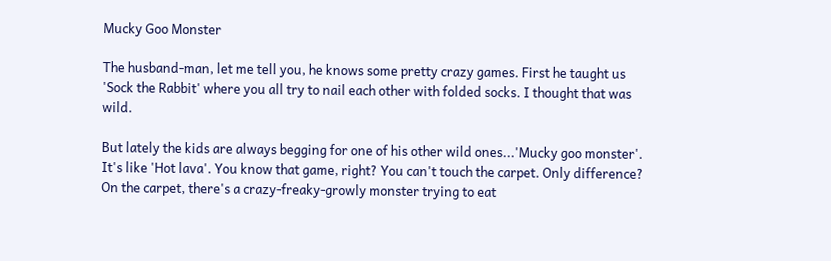Mucky Goo Monster

The husband-man, let me tell you, he knows some pretty crazy games. First he taught us 'Sock the Rabbit' where you all try to nail each other with folded socks. I thought that was wild.

But lately the kids are always begging for one of his other wild ones...'Mucky goo monster'. It's like 'Hot lava'. You know that game, right? You can't touch the carpet. Only difference? On the carpet, there's a crazy-freaky-growly monster trying to eat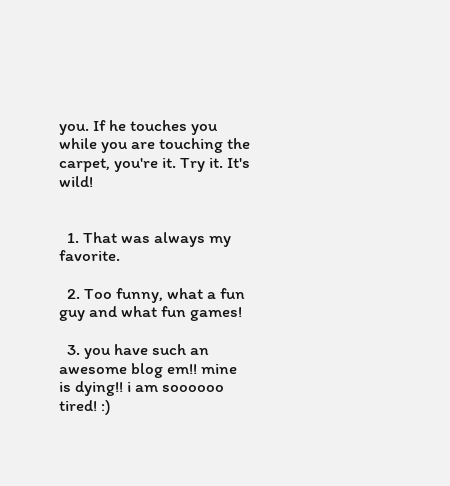you. If he touches you while you are touching the carpet, you're it. Try it. It's wild!


  1. That was always my favorite.

  2. Too funny, what a fun guy and what fun games!

  3. you have such an awesome blog em!! mine is dying!! i am soooooo tired! :)